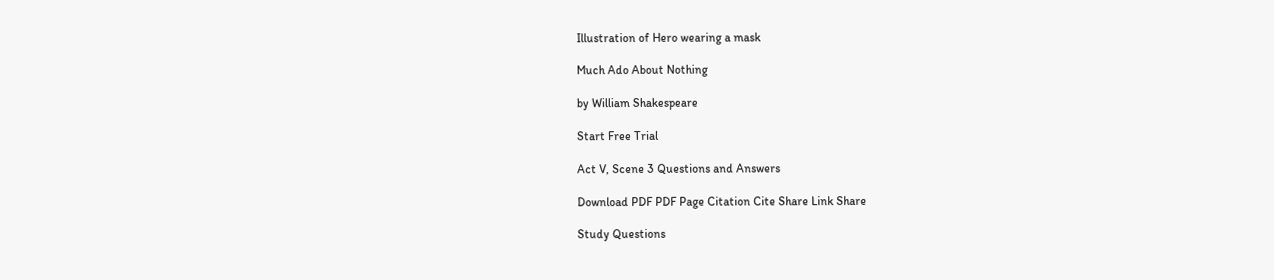Illustration of Hero wearing a mask

Much Ado About Nothing

by William Shakespeare

Start Free Trial

Act V, Scene 3 Questions and Answers

Download PDF PDF Page Citation Cite Share Link Share

Study Questions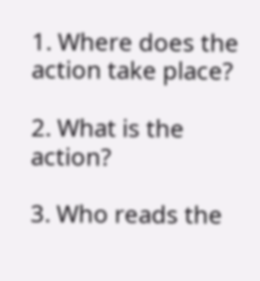1. Where does the action take place?

2. What is the action?

3. Who reads the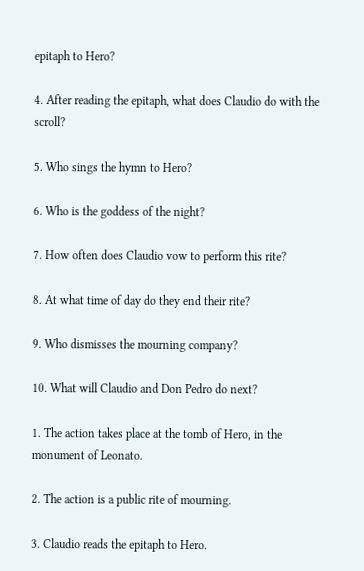epitaph to Hero?

4. After reading the epitaph, what does Claudio do with the scroll?

5. Who sings the hymn to Hero?

6. Who is the goddess of the night?

7. How often does Claudio vow to perform this rite?

8. At what time of day do they end their rite?

9. Who dismisses the mourning company?

10. What will Claudio and Don Pedro do next?

1. The action takes place at the tomb of Hero, in the monument of Leonato.

2. The action is a public rite of mourning.

3. Claudio reads the epitaph to Hero.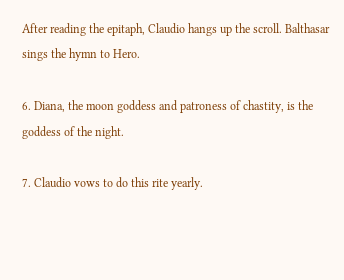After reading the epitaph, Claudio hangs up the scroll. Balthasar sings the hymn to Hero.

6. Diana, the moon goddess and patroness of chastity, is the goddess of the night.

7. Claudio vows to do this rite yearly.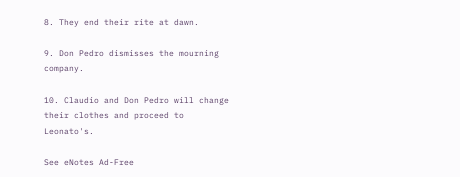8. They end their rite at dawn.

9. Don Pedro dismisses the mourning company.

10. Claudio and Don Pedro will change their clothes and proceed to Leonato's.

See eNotes Ad-Free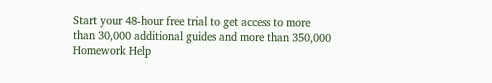Start your 48-hour free trial to get access to more than 30,000 additional guides and more than 350,000 Homework Help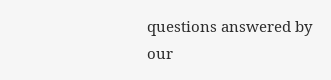questions answered by our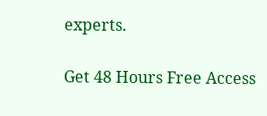experts.

Get 48 Hours Free Access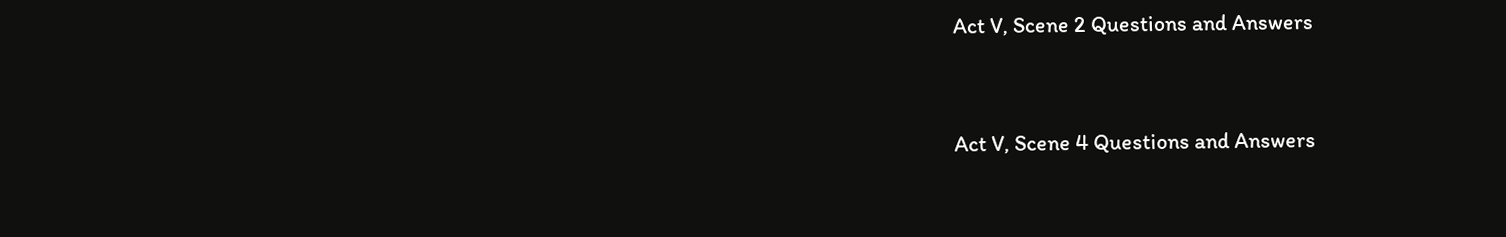Act V, Scene 2 Questions and Answers


Act V, Scene 4 Questions and Answers